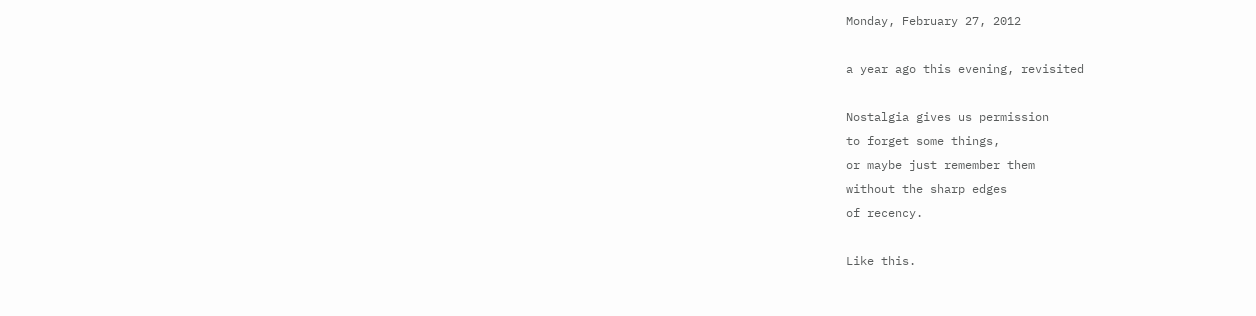Monday, February 27, 2012

a year ago this evening, revisited

Nostalgia gives us permission
to forget some things,
or maybe just remember them
without the sharp edges
of recency.

Like this.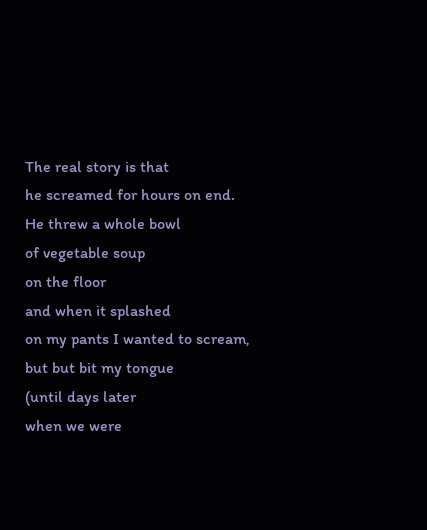The real story is that
he screamed for hours on end.
He threw a whole bowl
of vegetable soup
on the floor
and when it splashed
on my pants I wanted to scream,
but but bit my tongue
(until days later
when we were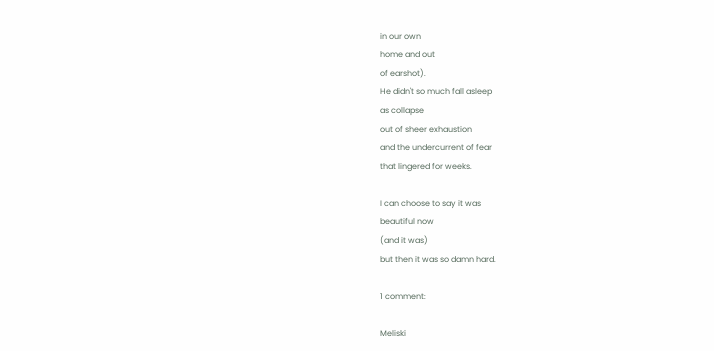in our own
home and out
of earshot).
He didn't so much fall asleep
as collapse
out of sheer exhaustion
and the undercurrent of fear
that lingered for weeks.

I can choose to say it was
beautiful now
(and it was)
but then it was so damn hard.

1 comment:

Meliski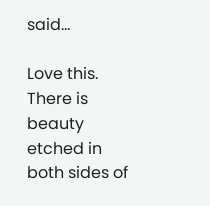said...

Love this. There is beauty etched in both sides of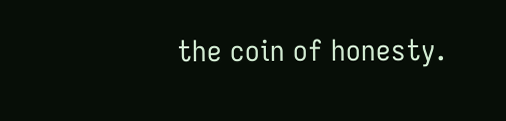the coin of honesty.